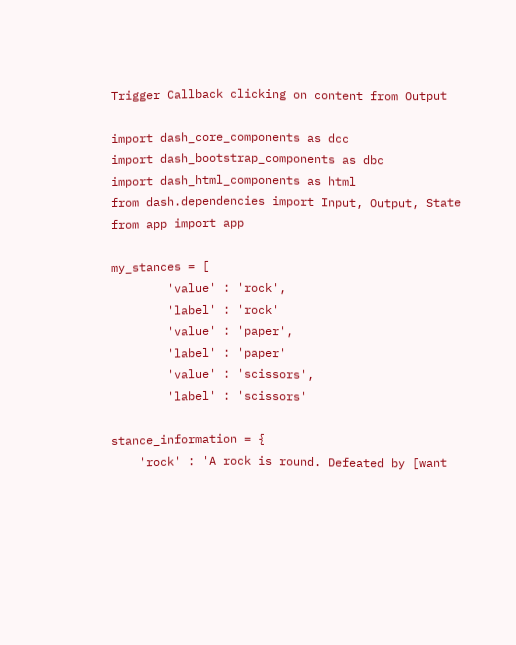Trigger Callback clicking on content from Output

import dash_core_components as dcc
import dash_bootstrap_components as dbc
import dash_html_components as html
from dash.dependencies import Input, Output, State
from app import app

my_stances = [
        'value' : 'rock',
        'label' : 'rock'
        'value' : 'paper',
        'label' : 'paper'
        'value' : 'scissors',
        'label' : 'scissors'

stance_information = {
    'rock' : 'A rock is round. Defeated by [want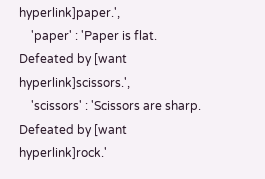hyperlink]paper.',
    'paper' : 'Paper is flat. Defeated by [want hyperlink]scissors.',
    'scissors' : 'Scissors are sharp. Defeated by [want hyperlink]rock.'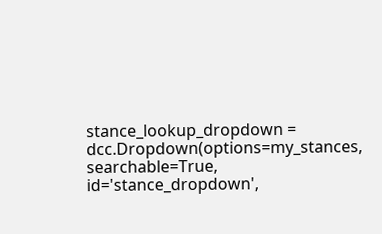stance_lookup_dropdown = dcc.Dropdown(options=my_stances, searchable=True, id='stance_dropdown',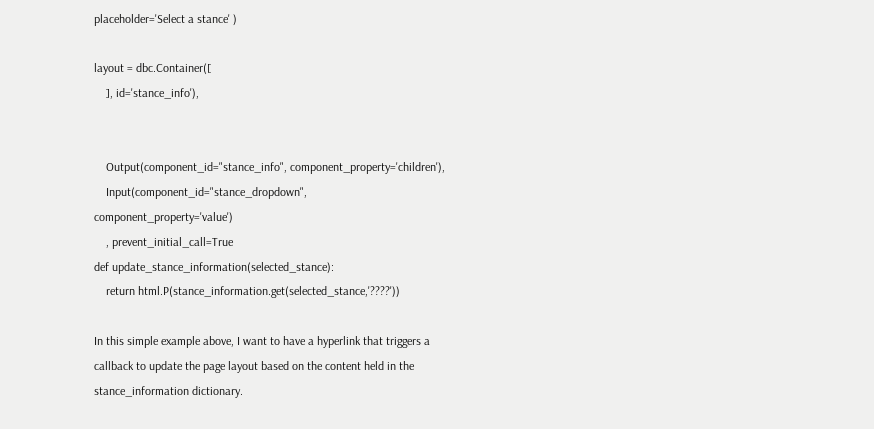placeholder='Select a stance' )

layout = dbc.Container([
    ], id='stance_info'),


    Output(component_id="stance_info", component_property='children'),
    Input(component_id="stance_dropdown", component_property='value')
    , prevent_initial_call=True
def update_stance_information(selected_stance):
    return html.P(stance_information.get(selected_stance,'????'))

In this simple example above, I want to have a hyperlink that triggers a callback to update the page layout based on the content held in the stance_information dictionary.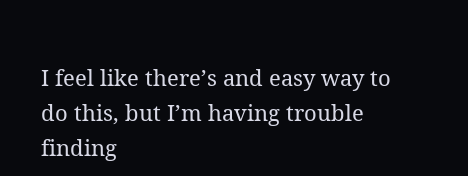I feel like there’s and easy way to do this, but I’m having trouble finding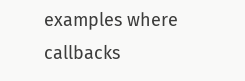examples where callbacks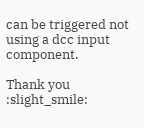can be triggered not using a dcc input component.

Thank you :slight_smile: